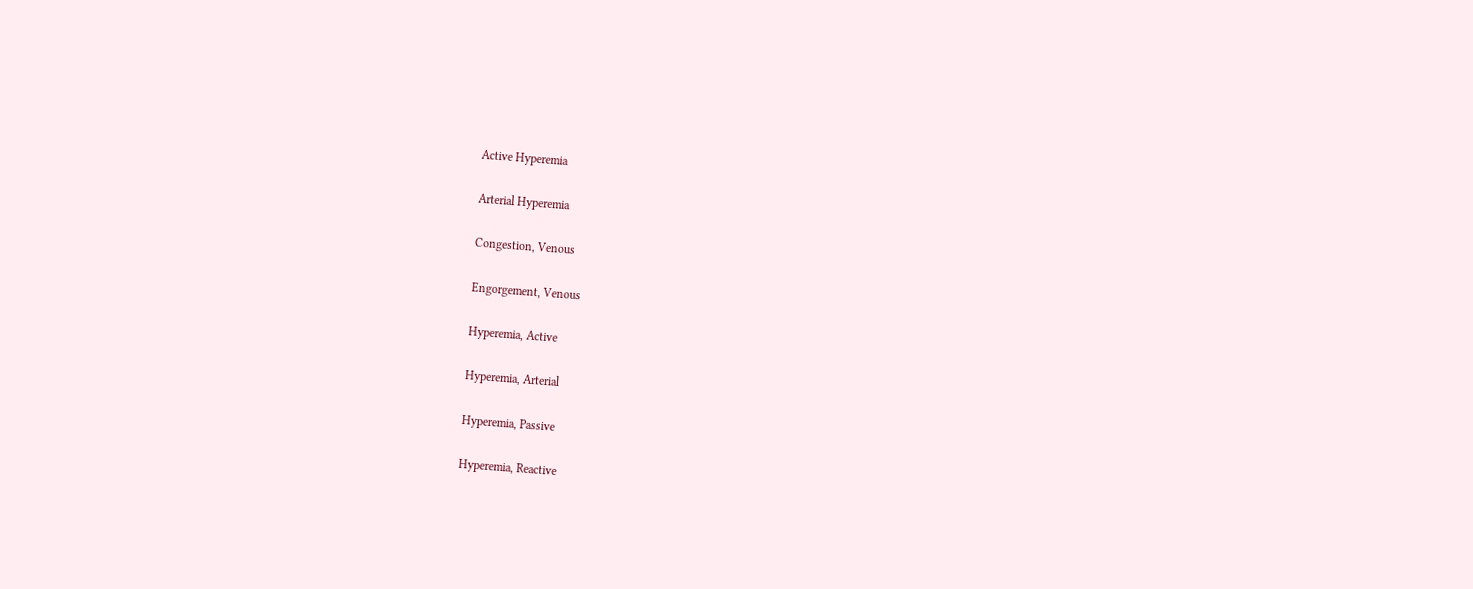Active Hyperemia

Arterial Hyperemia

Congestion, Venous

Engorgement, Venous

Hyperemia, Active

Hyperemia, Arterial

Hyperemia, Passive

Hyperemia, Reactive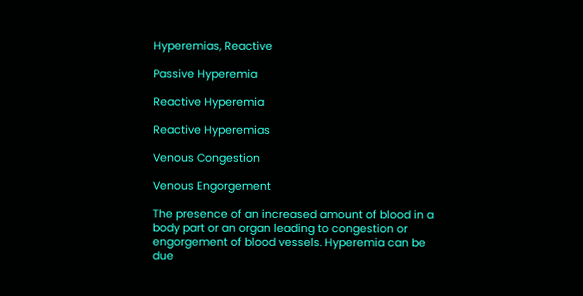Hyperemias, Reactive

Passive Hyperemia

Reactive Hyperemia

Reactive Hyperemias

Venous Congestion

Venous Engorgement

The presence of an increased amount of blood in a body part or an organ leading to congestion or engorgement of blood vessels. Hyperemia can be due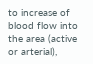to increase of blood flow into the area (active or arterial),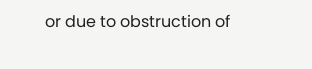or due to obstruction of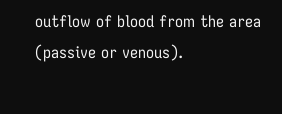outflow of blood from the area (passive or venous).